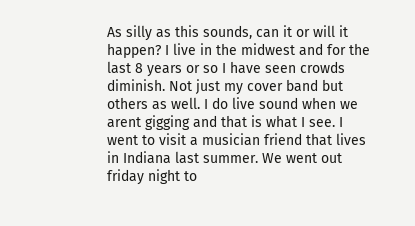As silly as this sounds, can it or will it happen? I live in the midwest and for the last 8 years or so I have seen crowds diminish. Not just my cover band but others as well. I do live sound when we arent gigging and that is what I see. I went to visit a musician friend that lives in Indiana last summer. We went out friday night to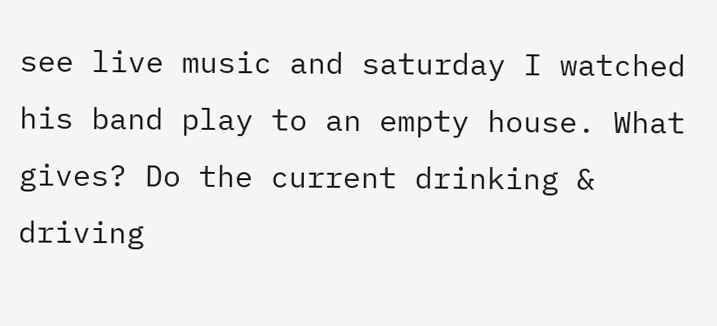see live music and saturday I watched his band play to an empty house. What gives? Do the current drinking & driving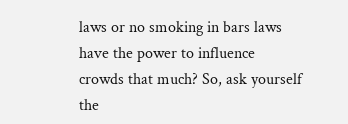laws or no smoking in bars laws have the power to influence crowds that much? So, ask yourself the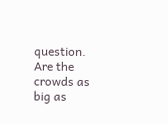question. Are the crowds as big as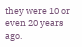they were 10 or even 20 years ago.